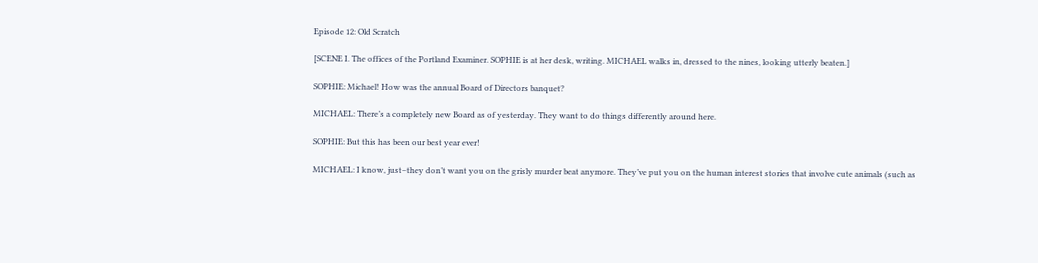Episode 12: Old Scratch

[SCENE I. The offices of the Portland Examiner. SOPHIE is at her desk, writing. MICHAEL walks in, dressed to the nines, looking utterly beaten.]

SOPHIE: Michael! How was the annual Board of Directors banquet?

MICHAEL: There’s a completely new Board as of yesterday. They want to do things differently around here.

SOPHIE: But this has been our best year ever!

MICHAEL: I know, just–they don’t want you on the grisly murder beat anymore. They’ve put you on the human interest stories that involve cute animals (such as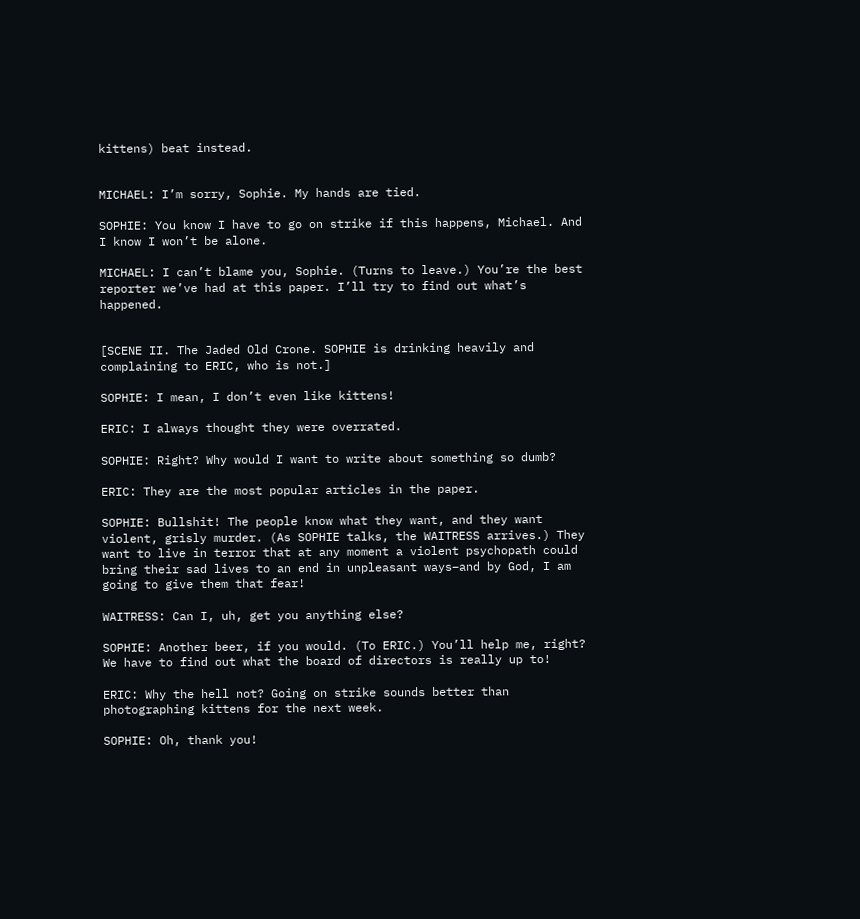kittens) beat instead.


MICHAEL: I’m sorry, Sophie. My hands are tied.

SOPHIE: You know I have to go on strike if this happens, Michael. And I know I won’t be alone.

MICHAEL: I can’t blame you, Sophie. (Turns to leave.) You’re the best reporter we’ve had at this paper. I’ll try to find out what’s happened.


[SCENE II. The Jaded Old Crone. SOPHIE is drinking heavily and complaining to ERIC, who is not.]

SOPHIE: I mean, I don’t even like kittens!

ERIC: I always thought they were overrated.

SOPHIE: Right? Why would I want to write about something so dumb?

ERIC: They are the most popular articles in the paper.

SOPHIE: Bullshit! The people know what they want, and they want violent, grisly murder. (As SOPHIE talks, the WAITRESS arrives.) They want to live in terror that at any moment a violent psychopath could bring their sad lives to an end in unpleasant ways–and by God, I am going to give them that fear!

WAITRESS: Can I, uh, get you anything else?

SOPHIE: Another beer, if you would. (To ERIC.) You’ll help me, right? We have to find out what the board of directors is really up to!

ERIC: Why the hell not? Going on strike sounds better than photographing kittens for the next week.

SOPHIE: Oh, thank you!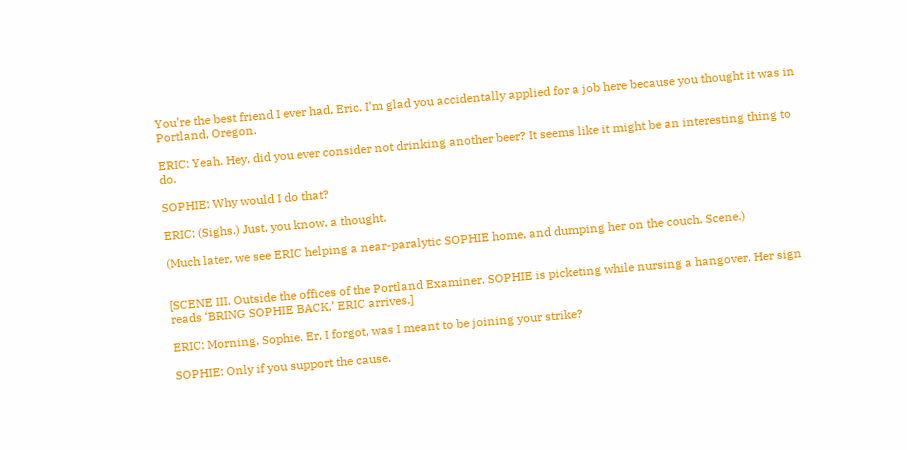You’re the best friend I ever had, Eric. I’m glad you accidentally applied for a job here because you thought it was in Portland, Oregon.

ERIC: Yeah. Hey, did you ever consider not drinking another beer? It seems like it might be an interesting thing to do.

SOPHIE: Why would I do that?

ERIC: (Sighs.) Just, you know, a thought.

(Much later, we see ERIC helping a near-paralytic SOPHIE home, and dumping her on the couch. Scene.)


[SCENE III. Outside the offices of the Portland Examiner. SOPHIE is picketing while nursing a hangover. Her sign reads ‘BRING SOPHIE BACK.’ ERIC arrives.]

ERIC: Morning, Sophie. Er, I forgot, was I meant to be joining your strike?

SOPHIE: Only if you support the cause.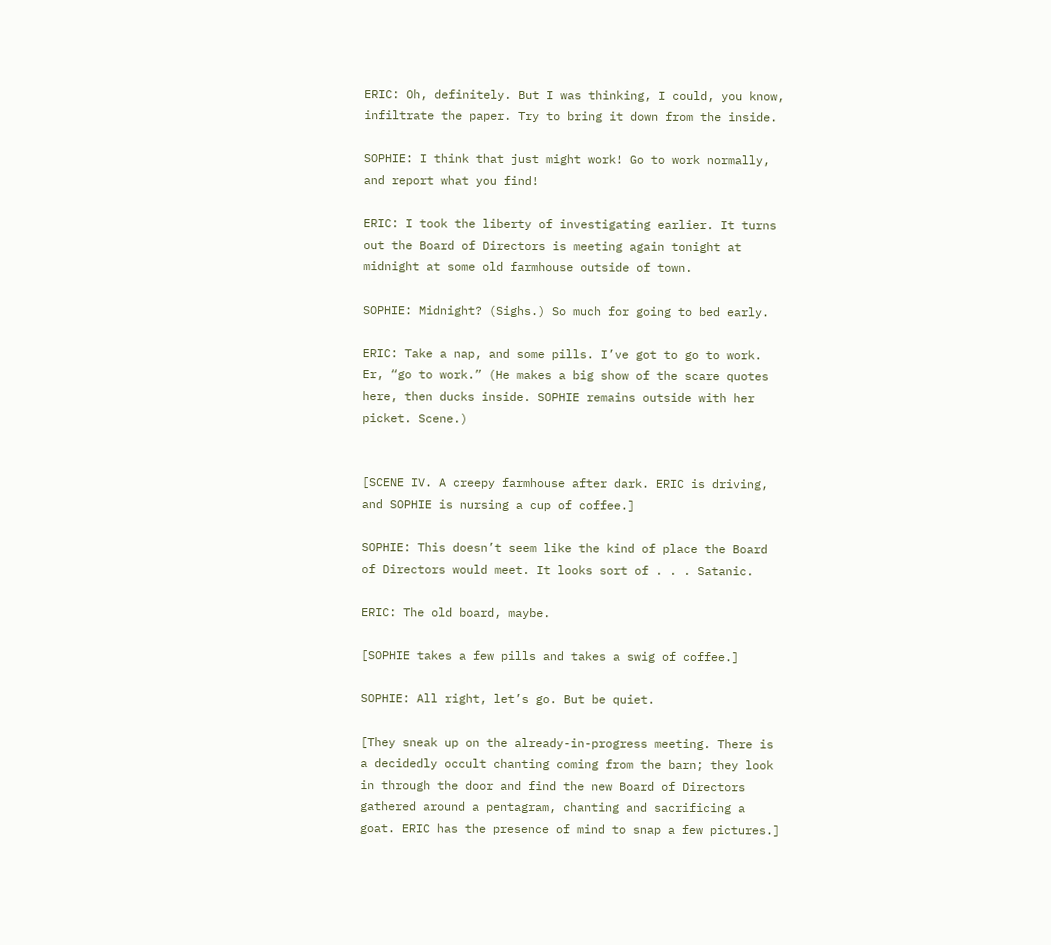ERIC: Oh, definitely. But I was thinking, I could, you know, infiltrate the paper. Try to bring it down from the inside.

SOPHIE: I think that just might work! Go to work normally, and report what you find!

ERIC: I took the liberty of investigating earlier. It turns out the Board of Directors is meeting again tonight at midnight at some old farmhouse outside of town.

SOPHIE: Midnight? (Sighs.) So much for going to bed early.

ERIC: Take a nap, and some pills. I’ve got to go to work. Er, “go to work.” (He makes a big show of the scare quotes here, then ducks inside. SOPHIE remains outside with her picket. Scene.)


[SCENE IV. A creepy farmhouse after dark. ERIC is driving, and SOPHIE is nursing a cup of coffee.]

SOPHIE: This doesn’t seem like the kind of place the Board of Directors would meet. It looks sort of . . . Satanic.

ERIC: The old board, maybe.

[SOPHIE takes a few pills and takes a swig of coffee.]

SOPHIE: All right, let’s go. But be quiet.

[They sneak up on the already-in-progress meeting. There is a decidedly occult chanting coming from the barn; they look in through the door and find the new Board of Directors gathered around a pentagram, chanting and sacrificing a goat. ERIC has the presence of mind to snap a few pictures.]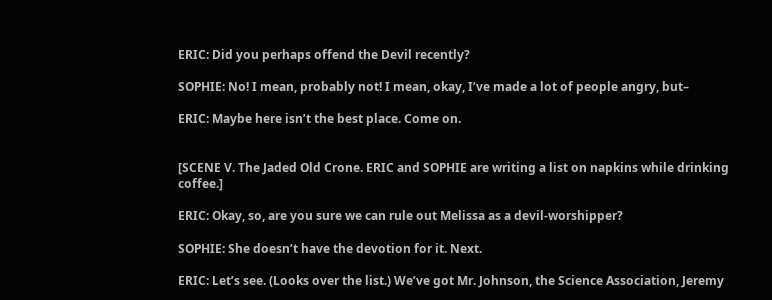ERIC: Did you perhaps offend the Devil recently?

SOPHIE: No! I mean, probably not! I mean, okay, I’ve made a lot of people angry, but–

ERIC: Maybe here isn’t the best place. Come on.


[SCENE V. The Jaded Old Crone. ERIC and SOPHIE are writing a list on napkins while drinking coffee.]

ERIC: Okay, so, are you sure we can rule out Melissa as a devil-worshipper?

SOPHIE: She doesn’t have the devotion for it. Next.

ERIC: Let’s see. (Looks over the list.) We’ve got Mr. Johnson, the Science Association, Jeremy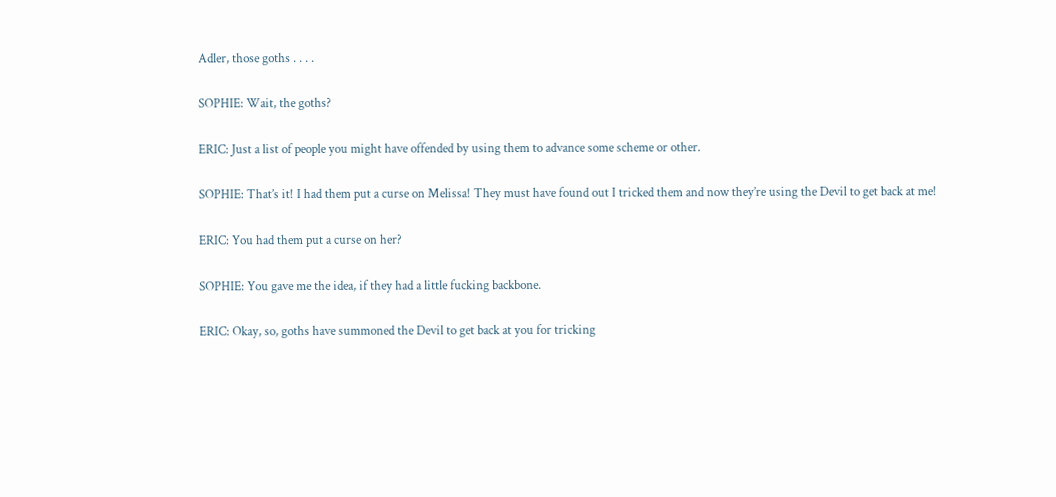Adler, those goths . . . .

SOPHIE: Wait, the goths?

ERIC: Just a list of people you might have offended by using them to advance some scheme or other.

SOPHIE: That’s it! I had them put a curse on Melissa! They must have found out I tricked them and now they’re using the Devil to get back at me!

ERIC: You had them put a curse on her?

SOPHIE: You gave me the idea, if they had a little fucking backbone.

ERIC: Okay, so, goths have summoned the Devil to get back at you for tricking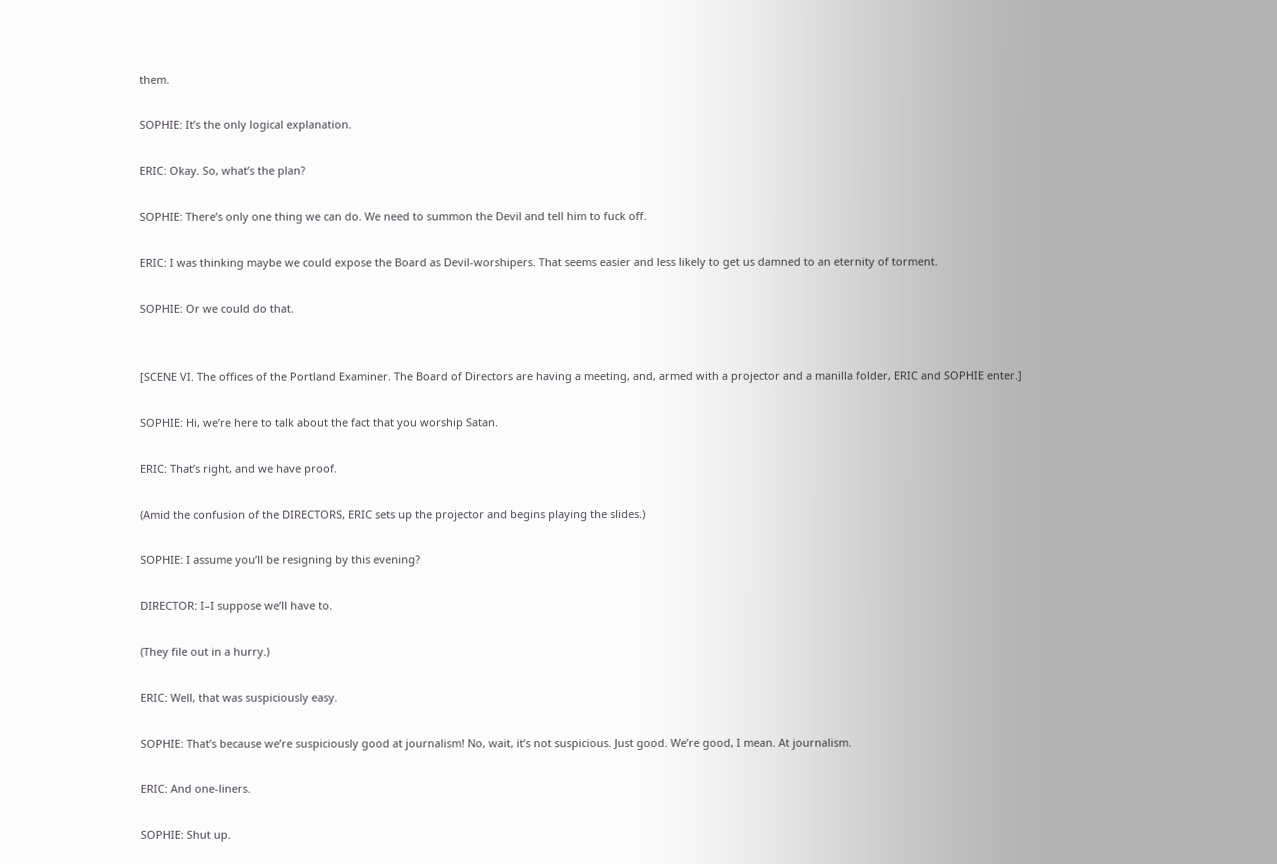them.

SOPHIE: It’s the only logical explanation.

ERIC: Okay. So, what’s the plan?

SOPHIE: There’s only one thing we can do. We need to summon the Devil and tell him to fuck off.

ERIC: I was thinking maybe we could expose the Board as Devil-worshipers. That seems easier and less likely to get us damned to an eternity of torment.

SOPHIE: Or we could do that.


[SCENE VI. The offices of the Portland Examiner. The Board of Directors are having a meeting, and, armed with a projector and a manilla folder, ERIC and SOPHIE enter.]

SOPHIE: Hi, we’re here to talk about the fact that you worship Satan.

ERIC: That’s right, and we have proof.

(Amid the confusion of the DIRECTORS, ERIC sets up the projector and begins playing the slides.)

SOPHIE: I assume you’ll be resigning by this evening?

DIRECTOR: I–I suppose we’ll have to.

(They file out in a hurry.)

ERIC: Well, that was suspiciously easy.

SOPHIE: That’s because we’re suspiciously good at journalism! No, wait, it’s not suspicious. Just good. We’re good, I mean. At journalism.

ERIC: And one-liners.

SOPHIE: Shut up.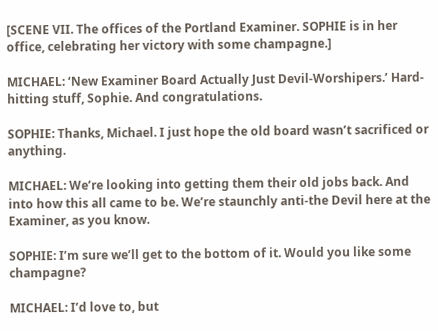[SCENE VII. The offices of the Portland Examiner. SOPHIE is in her office, celebrating her victory with some champagne.]

MICHAEL: ‘New Examiner Board Actually Just Devil-Worshipers.’ Hard-hitting stuff, Sophie. And congratulations.

SOPHIE: Thanks, Michael. I just hope the old board wasn’t sacrificed or anything.

MICHAEL: We’re looking into getting them their old jobs back. And into how this all came to be. We’re staunchly anti-the Devil here at the Examiner, as you know.

SOPHIE: I’m sure we’ll get to the bottom of it. Would you like some champagne?

MICHAEL: I’d love to, but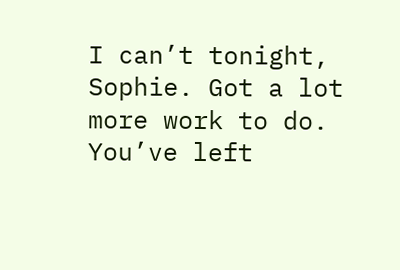I can’t tonight, Sophie. Got a lot more work to do. You’ve left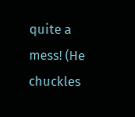quite a mess! (He chuckles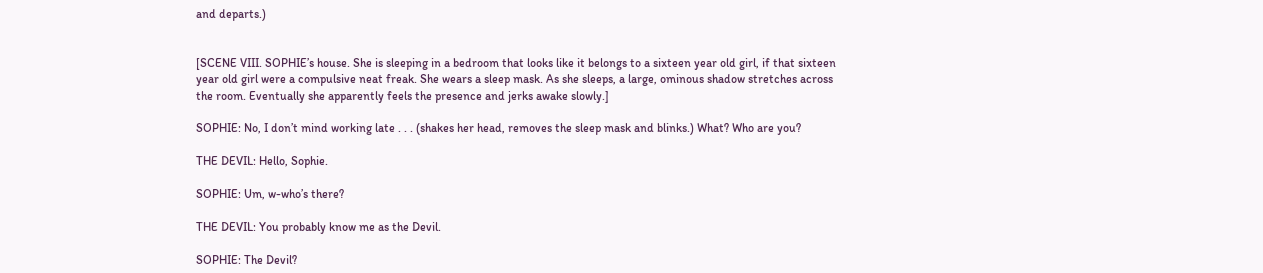and departs.)


[SCENE VIII. SOPHIE’s house. She is sleeping in a bedroom that looks like it belongs to a sixteen year old girl, if that sixteen year old girl were a compulsive neat freak. She wears a sleep mask. As she sleeps, a large, ominous shadow stretches across the room. Eventually she apparently feels the presence and jerks awake slowly.]

SOPHIE: No, I don’t mind working late . . . (shakes her head, removes the sleep mask and blinks.) What? Who are you?

THE DEVIL: Hello, Sophie.

SOPHIE: Um, w-who’s there?

THE DEVIL: You probably know me as the Devil.

SOPHIE: The Devil?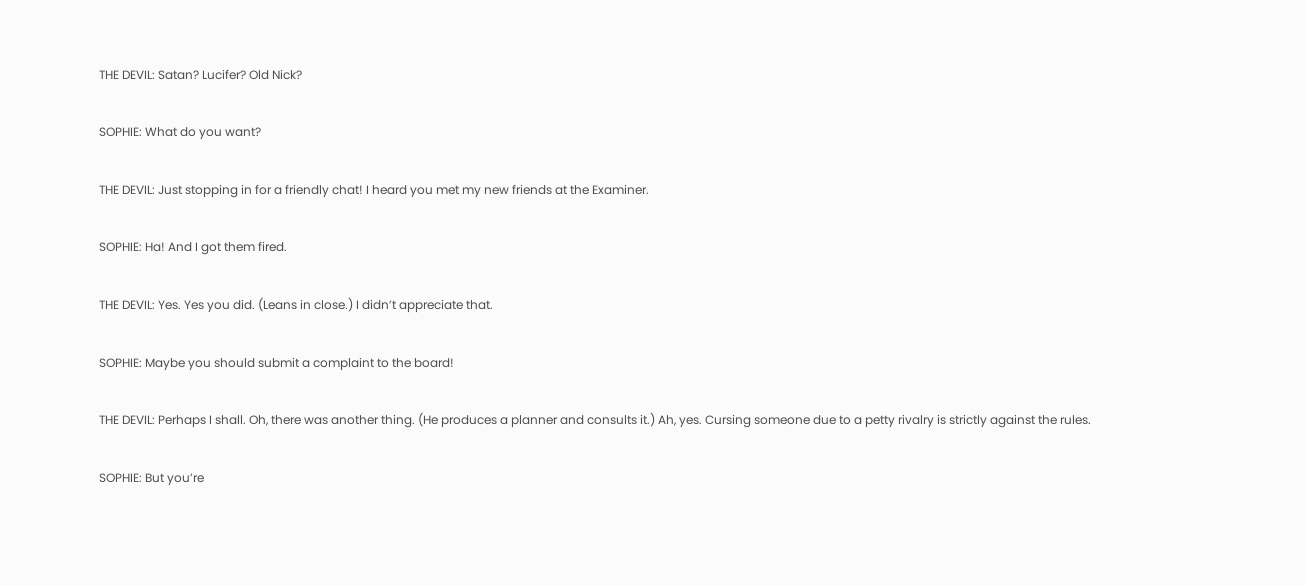THE DEVIL: Satan? Lucifer? Old Nick?

SOPHIE: What do you want?

THE DEVIL: Just stopping in for a friendly chat! I heard you met my new friends at the Examiner.

SOPHIE: Ha! And I got them fired.

THE DEVIL: Yes. Yes you did. (Leans in close.) I didn’t appreciate that.

SOPHIE: Maybe you should submit a complaint to the board!

THE DEVIL: Perhaps I shall. Oh, there was another thing. (He produces a planner and consults it.) Ah, yes. Cursing someone due to a petty rivalry is strictly against the rules.

SOPHIE: But you’re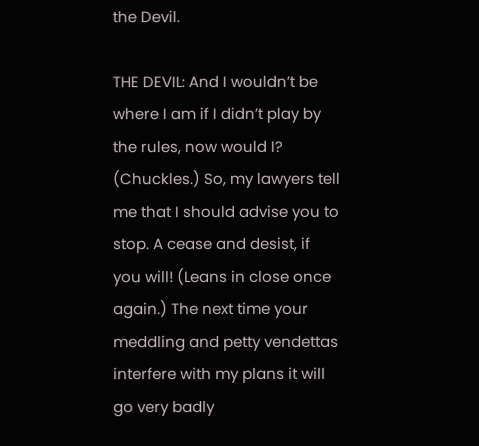the Devil.

THE DEVIL: And I wouldn’t be where I am if I didn’t play by the rules, now would I? (Chuckles.) So, my lawyers tell me that I should advise you to stop. A cease and desist, if you will! (Leans in close once again.) The next time your meddling and petty vendettas interfere with my plans it will go very badly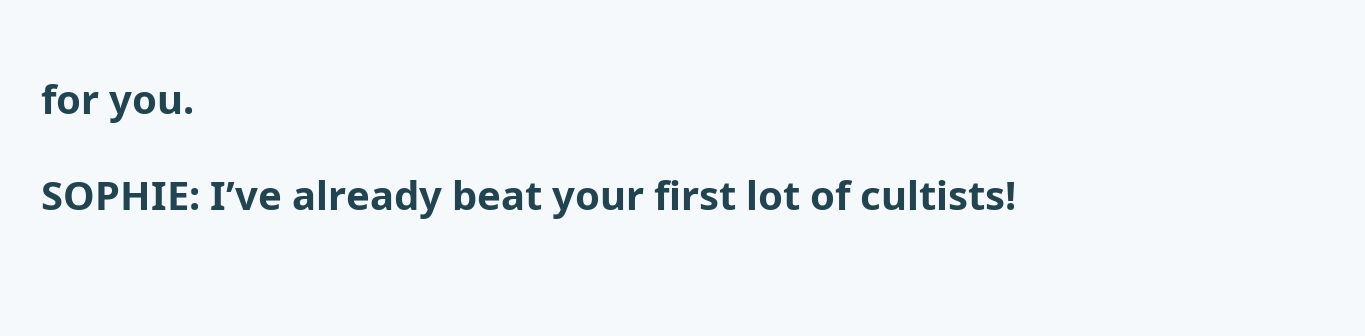for you.

SOPHIE: I’ve already beat your first lot of cultists!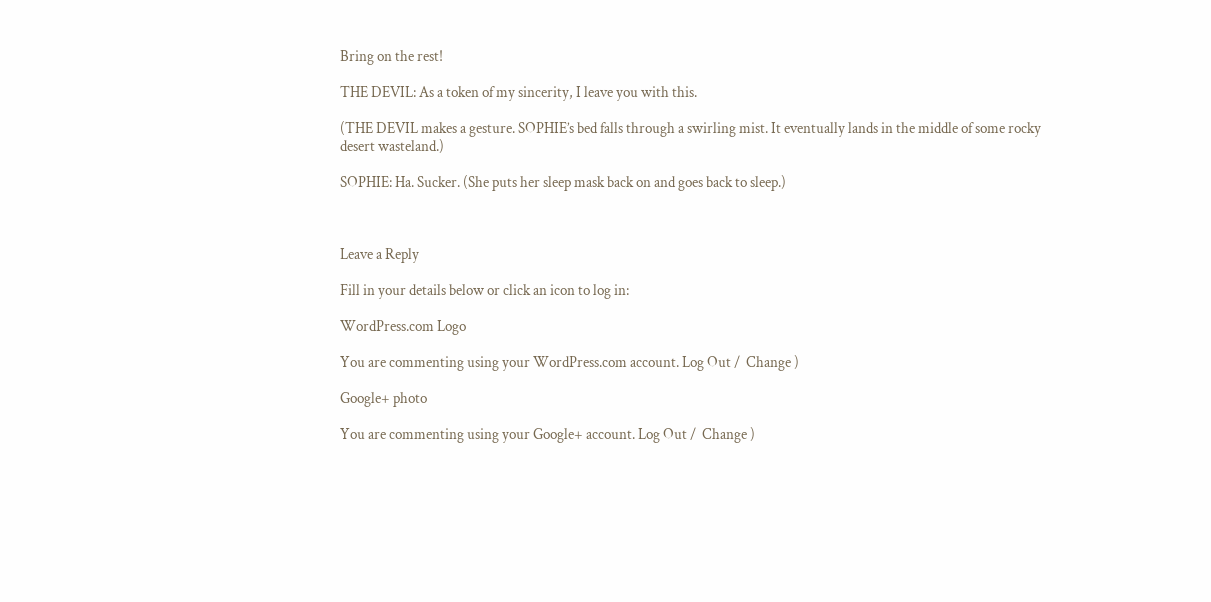Bring on the rest!

THE DEVIL: As a token of my sincerity, I leave you with this.

(THE DEVIL makes a gesture. SOPHIE’s bed falls through a swirling mist. It eventually lands in the middle of some rocky desert wasteland.)

SOPHIE: Ha. Sucker. (She puts her sleep mask back on and goes back to sleep.)



Leave a Reply

Fill in your details below or click an icon to log in:

WordPress.com Logo

You are commenting using your WordPress.com account. Log Out /  Change )

Google+ photo

You are commenting using your Google+ account. Log Out /  Change )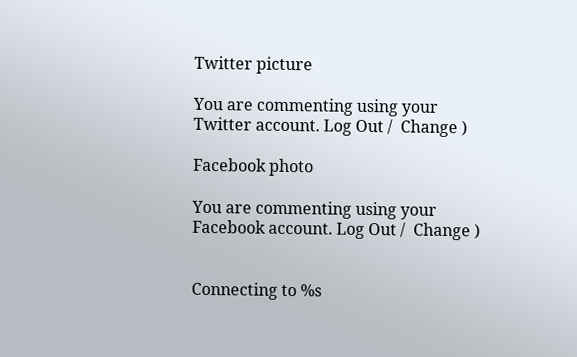Twitter picture

You are commenting using your Twitter account. Log Out /  Change )

Facebook photo

You are commenting using your Facebook account. Log Out /  Change )


Connecting to %s